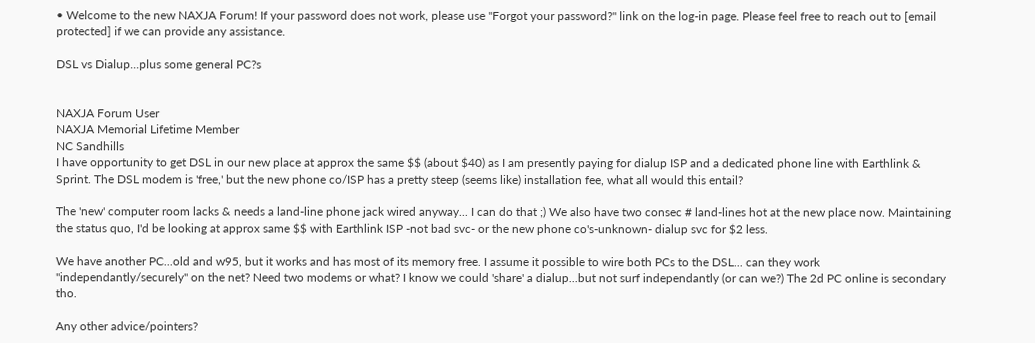• Welcome to the new NAXJA Forum! If your password does not work, please use "Forgot your password?" link on the log-in page. Please feel free to reach out to [email protected] if we can provide any assistance.

DSL vs Dialup...plus some general PC?s


NAXJA Forum User
NAXJA Memorial Lifetime Member
NC Sandhills
I have opportunity to get DSL in our new place at approx the same $$ (about $40) as I am presently paying for dialup ISP and a dedicated phone line with Earthlink & Sprint. The DSL modem is 'free,' but the new phone co/ISP has a pretty steep (seems like) installation fee, what all would this entail?

The 'new' computer room lacks & needs a land-line phone jack wired anyway... I can do that ;) We also have two consec # land-lines hot at the new place now. Maintaining the status quo, I'd be looking at approx same $$ with Earthlink ISP -not bad svc- or the new phone co's-unknown- dialup svc for $2 less.

We have another PC...old and w95, but it works and has most of its memory free. I assume it possible to wire both PCs to the DSL... can they work "independantly/securely" on the net? Need two modems or what? I know we could 'share' a dialup...but not surf independantly (or can we?) The 2d PC online is secondary tho.

Any other advice/pointers?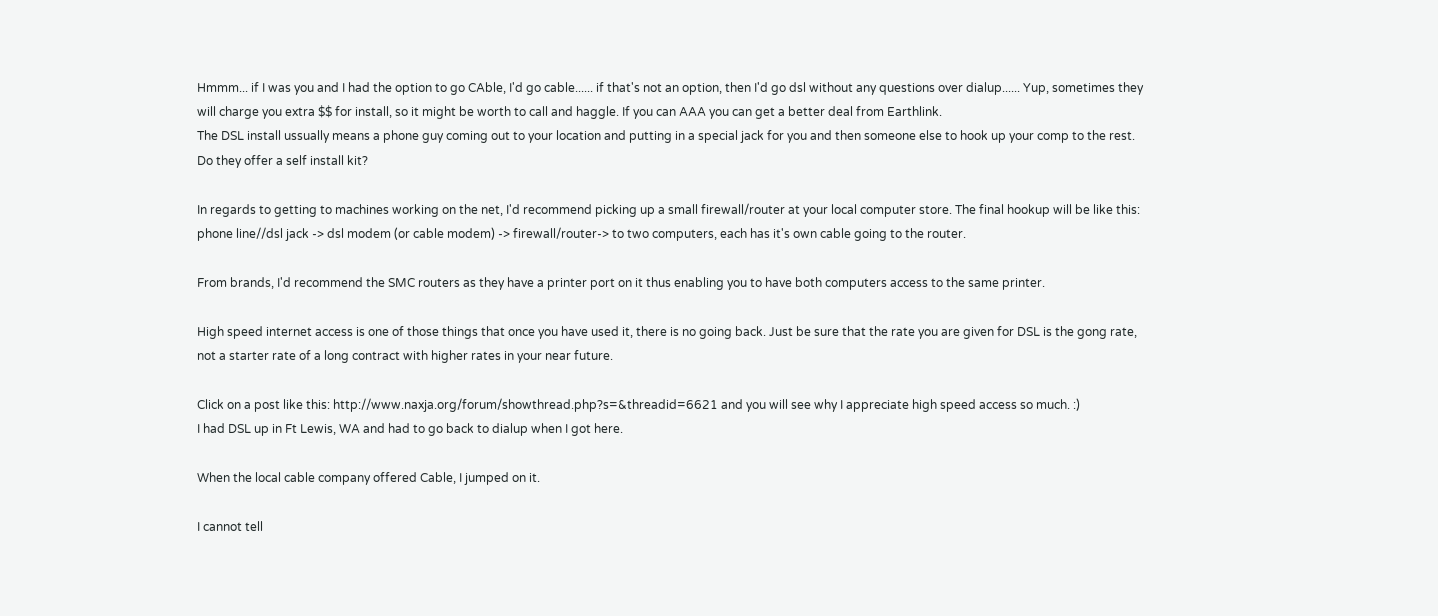Hmmm... if I was you and I had the option to go CAble, I'd go cable...... if that's not an option, then I'd go dsl without any questions over dialup...... Yup, sometimes they will charge you extra $$ for install, so it might be worth to call and haggle. If you can AAA you can get a better deal from Earthlink.
The DSL install ussually means a phone guy coming out to your location and putting in a special jack for you and then someone else to hook up your comp to the rest. Do they offer a self install kit?

In regards to getting to machines working on the net, I'd recommend picking up a small firewall/router at your local computer store. The final hookup will be like this:
phone line//dsl jack -> dsl modem (or cable modem) -> firewall/router-> to two computers, each has it's own cable going to the router.

From brands, I'd recommend the SMC routers as they have a printer port on it thus enabling you to have both computers access to the same printer.

High speed internet access is one of those things that once you have used it, there is no going back. Just be sure that the rate you are given for DSL is the gong rate, not a starter rate of a long contract with higher rates in your near future.

Click on a post like this: http://www.naxja.org/forum/showthread.php?s=&threadid=6621 and you will see why I appreciate high speed access so much. :)
I had DSL up in Ft Lewis, WA and had to go back to dialup when I got here.

When the local cable company offered Cable, I jumped on it.

I cannot tell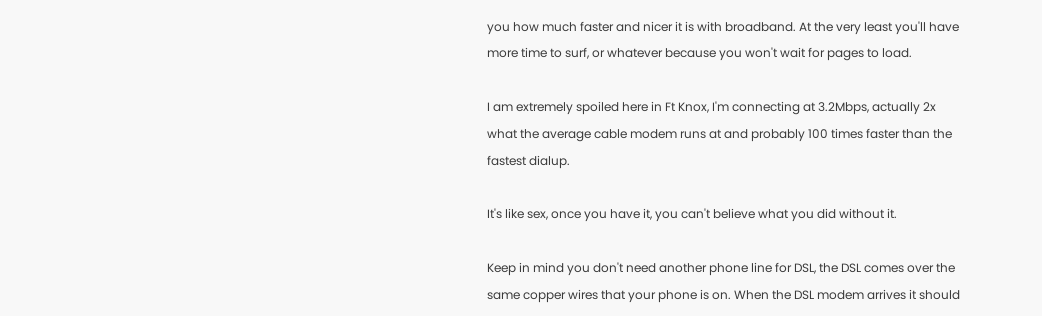you how much faster and nicer it is with broadband. At the very least you'll have more time to surf, or whatever because you won't wait for pages to load.

I am extremely spoiled here in Ft Knox, I'm connecting at 3.2Mbps, actually 2x what the average cable modem runs at and probably 100 times faster than the fastest dialup.

It's like sex, once you have it, you can't believe what you did without it.

Keep in mind you don't need another phone line for DSL, the DSL comes over the same copper wires that your phone is on. When the DSL modem arrives it should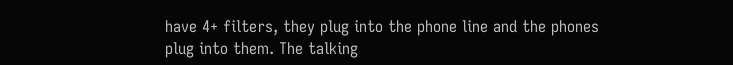have 4+ filters, they plug into the phone line and the phones plug into them. The talking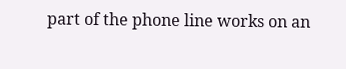part of the phone line works on an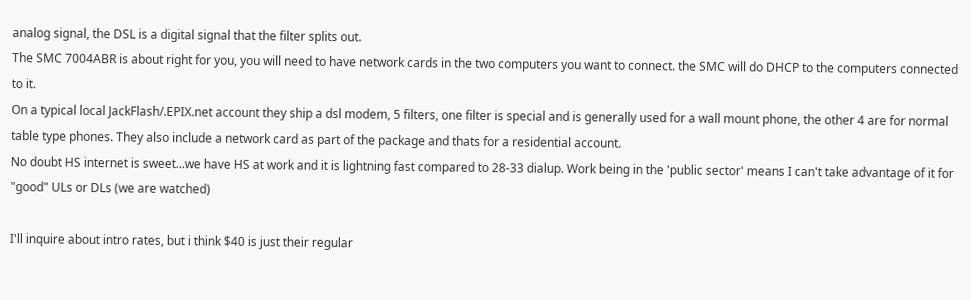analog signal, the DSL is a digital signal that the filter splits out.
The SMC 7004ABR is about right for you, you will need to have network cards in the two computers you want to connect. the SMC will do DHCP to the computers connected to it.
On a typical local JackFlash/.EPIX.net account they ship a dsl modem, 5 filters, one filter is special and is generally used for a wall mount phone, the other 4 are for normal table type phones. They also include a network card as part of the package and thats for a residential account.
No doubt HS internet is sweet...we have HS at work and it is lightning fast compared to 28-33 dialup. Work being in the 'public sector' means I can't take advantage of it for "good" ULs or DLs (we are watched)

I'll inquire about intro rates, but i think $40 is just their regular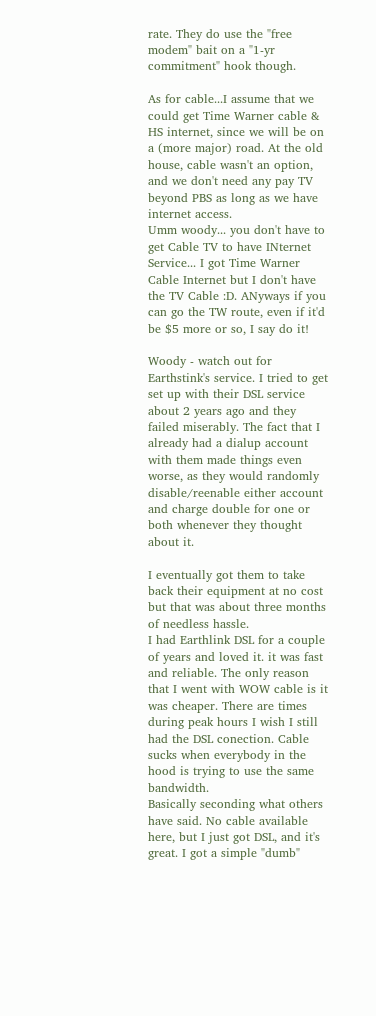rate. They do use the "free modem" bait on a "1-yr commitment" hook though.

As for cable...I assume that we could get Time Warner cable & HS internet, since we will be on a (more major) road. At the old house, cable wasn't an option, and we don't need any pay TV beyond PBS as long as we have internet access.
Umm woody... you don't have to get Cable TV to have INternet Service... I got Time Warner Cable Internet but I don't have the TV Cable :D. ANyways if you can go the TW route, even if it'd be $5 more or so, I say do it!

Woody - watch out for Earthstink's service. I tried to get set up with their DSL service about 2 years ago and they failed miserably. The fact that I already had a dialup account with them made things even worse, as they would randomly disable/reenable either account and charge double for one or both whenever they thought about it.

I eventually got them to take back their equipment at no cost but that was about three months of needless hassle.
I had Earthlink DSL for a couple of years and loved it. it was fast and reliable. The only reason that I went with WOW cable is it was cheaper. There are times during peak hours I wish I still had the DSL conection. Cable sucks when everybody in the hood is trying to use the same bandwidth.
Basically seconding what others have said. No cable available here, but I just got DSL, and it's great. I got a simple "dumb"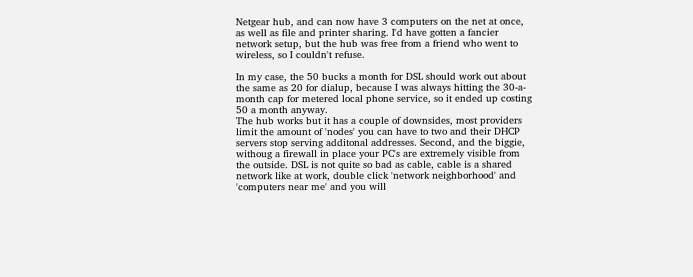Netgear hub, and can now have 3 computers on the net at once, as well as file and printer sharing. I'd have gotten a fancier network setup, but the hub was free from a friend who went to wireless, so I couldn't refuse.

In my case, the 50 bucks a month for DSL should work out about the same as 20 for dialup, because I was always hitting the 30-a-month cap for metered local phone service, so it ended up costing 50 a month anyway.
The hub works but it has a couple of downsides, most providers limit the amount of 'nodes' you can have to two and their DHCP servers stop serving additonal addresses. Second, and the biggie, withoug a firewall in place your PC's are extremely visible from the outside. DSL is not quite so bad as cable, cable is a shared network like at work, double click 'network neighborhood' and 'computers near me' and you will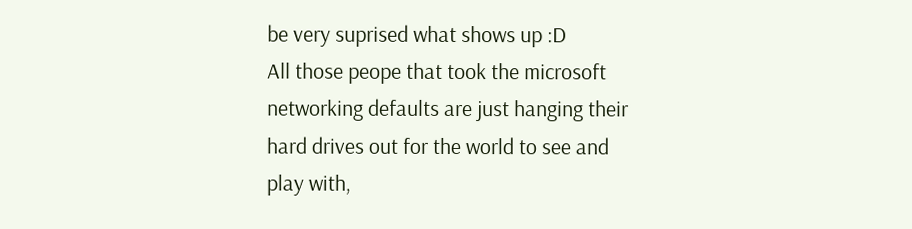be very suprised what shows up :D
All those peope that took the microsoft networking defaults are just hanging their hard drives out for the world to see and play with,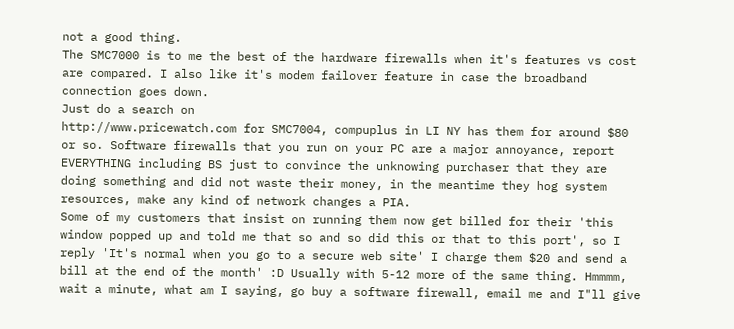not a good thing.
The SMC7000 is to me the best of the hardware firewalls when it's features vs cost are compared. I also like it's modem failover feature in case the broadband connection goes down.
Just do a search on
http://www.pricewatch.com for SMC7004, compuplus in LI NY has them for around $80 or so. Software firewalls that you run on your PC are a major annoyance, report EVERYTHING including BS just to convince the unknowing purchaser that they are doing something and did not waste their money, in the meantime they hog system resources, make any kind of network changes a PIA.
Some of my customers that insist on running them now get billed for their 'this window popped up and told me that so and so did this or that to this port', so I reply 'It's normal when you go to a secure web site' I charge them $20 and send a bill at the end of the month' :D Usually with 5-12 more of the same thing. Hmmmm, wait a minute, what am I saying, go buy a software firewall, email me and I"ll give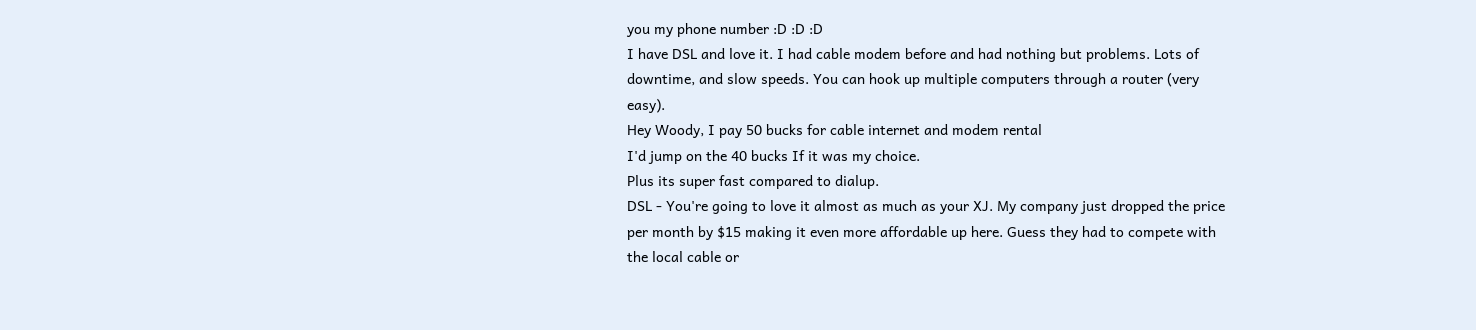you my phone number :D :D :D
I have DSL and love it. I had cable modem before and had nothing but problems. Lots of downtime, and slow speeds. You can hook up multiple computers through a router (very easy).
Hey Woody, I pay 50 bucks for cable internet and modem rental
I'd jump on the 40 bucks If it was my choice.
Plus its super fast compared to dialup.
DSL - You're going to love it almost as much as your XJ. My company just dropped the price per month by $15 making it even more affordable up here. Guess they had to compete with the local cable or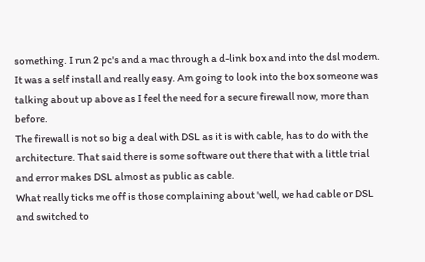something. I run 2 pc's and a mac through a d-link box and into the dsl modem. It was a self install and really easy. Am going to look into the box someone was talking about up above as I feel the need for a secure firewall now, more than before.
The firewall is not so big a deal with DSL as it is with cable, has to do with the architecture. That said there is some software out there that with a little trial and error makes DSL almost as public as cable.
What really ticks me off is those complaining about 'well, we had cable or DSL and switched to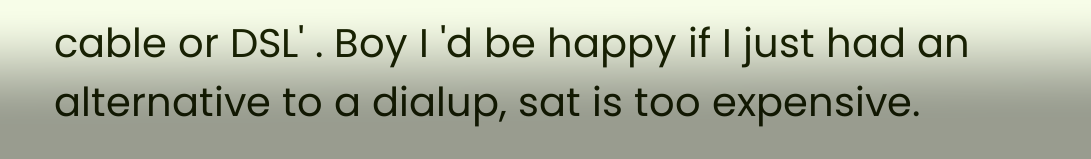cable or DSL' . Boy I 'd be happy if I just had an alternative to a dialup, sat is too expensive.